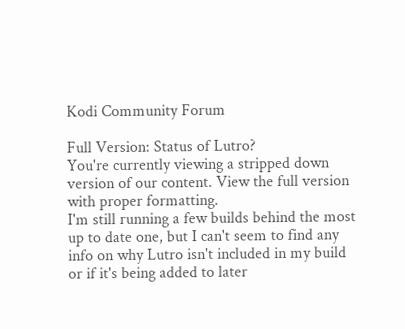Kodi Community Forum

Full Version: Status of Lutro?
You're currently viewing a stripped down version of our content. View the full version with proper formatting.
I'm still running a few builds behind the most up to date one, but I can't seem to find any info on why Lutro isn't included in my build or if it's being added to later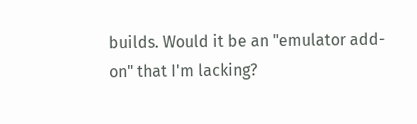builds. Would it be an "emulator add-on" that I'm lacking?